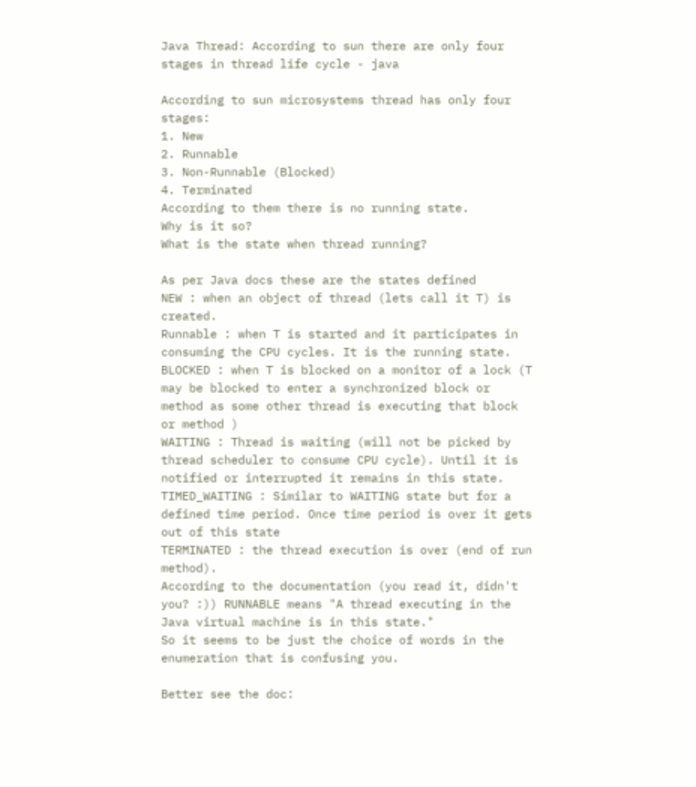Java Thread: According to sun there are only four stages in thread life cycle - java

According to sun microsystems thread has only four stages:
1. New
2. Runnable
3. Non-Runnable (Blocked)
4. Terminated
According to them there is no running state.
Why is it so?
What is the state when thread running?

As per Java docs these are the states defined
NEW : when an object of thread (lets call it T) is created.
Runnable : when T is started and it participates in consuming the CPU cycles. It is the running state.
BLOCKED : when T is blocked on a monitor of a lock (T may be blocked to enter a synchronized block or method as some other thread is executing that block or method )
WAITING : Thread is waiting (will not be picked by thread scheduler to consume CPU cycle). Until it is notified or interrupted it remains in this state.
TIMED_WAITING : Similar to WAITING state but for a defined time period. Once time period is over it gets out of this state
TERMINATED : the thread execution is over (end of run method).
According to the documentation (you read it, didn't you? :)) RUNNABLE means "A thread executing in the Java virtual machine is in this state."
So it seems to be just the choice of words in the enumeration that is confusing you.

Better see the doc: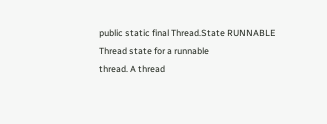public static final Thread.State RUNNABLE
Thread state for a runnable
thread. A thread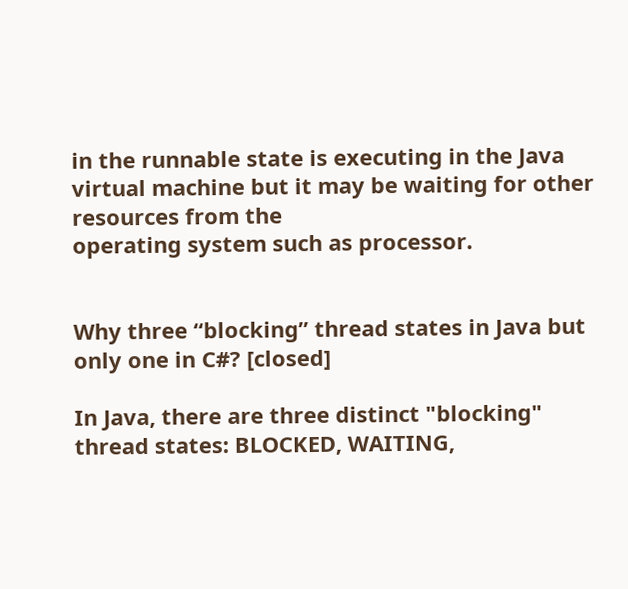in the runnable state is executing in the Java
virtual machine but it may be waiting for other resources from the
operating system such as processor.


Why three “blocking” thread states in Java but only one in C#? [closed]

In Java, there are three distinct "blocking" thread states: BLOCKED, WAITING,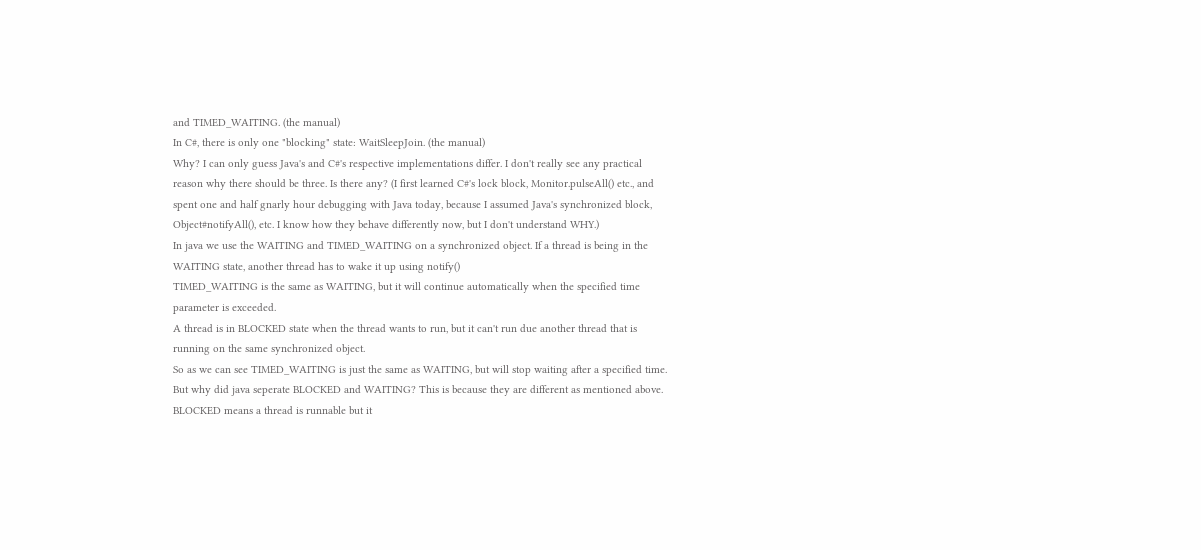and TIMED_WAITING. (the manual)
In C#, there is only one "blocking" state: WaitSleepJoin. (the manual)
Why? I can only guess Java's and C#'s respective implementations differ. I don't really see any practical reason why there should be three. Is there any? (I first learned C#'s lock block, Monitor.pulseAll() etc., and spent one and half gnarly hour debugging with Java today, because I assumed Java's synchronized block, Object#notifyAll(), etc. I know how they behave differently now, but I don't understand WHY.)
In java we use the WAITING and TIMED_WAITING on a synchronized object. If a thread is being in the WAITING state, another thread has to wake it up using notify()
TIMED_WAITING is the same as WAITING, but it will continue automatically when the specified time parameter is exceeded.
A thread is in BLOCKED state when the thread wants to run, but it can't run due another thread that is running on the same synchronized object.
So as we can see TIMED_WAITING is just the same as WAITING, but will stop waiting after a specified time.
But why did java seperate BLOCKED and WAITING? This is because they are different as mentioned above. BLOCKED means a thread is runnable but it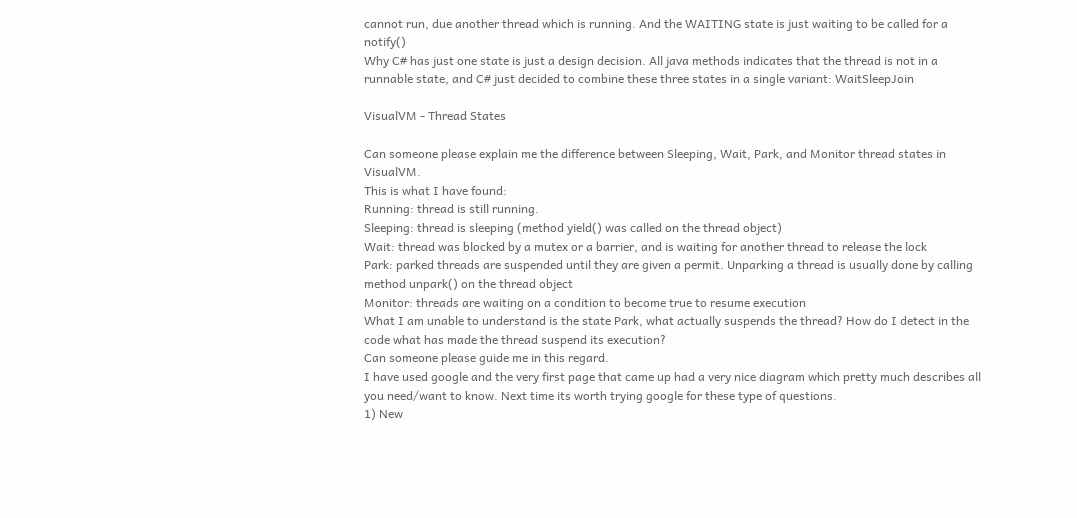cannot run, due another thread which is running. And the WAITING state is just waiting to be called for a notify()
Why C# has just one state is just a design decision. All java methods indicates that the thread is not in a runnable state, and C# just decided to combine these three states in a single variant: WaitSleepJoin

VisualVM - Thread States

Can someone please explain me the difference between Sleeping, Wait, Park, and Monitor thread states in VisualVM.
This is what I have found:
Running: thread is still running.
Sleeping: thread is sleeping (method yield() was called on the thread object)
Wait: thread was blocked by a mutex or a barrier, and is waiting for another thread to release the lock
Park: parked threads are suspended until they are given a permit. Unparking a thread is usually done by calling method unpark() on the thread object
Monitor: threads are waiting on a condition to become true to resume execution
What I am unable to understand is the state Park, what actually suspends the thread? How do I detect in the code what has made the thread suspend its execution?
Can someone please guide me in this regard.
I have used google and the very first page that came up had a very nice diagram which pretty much describes all you need/want to know. Next time its worth trying google for these type of questions.
1) New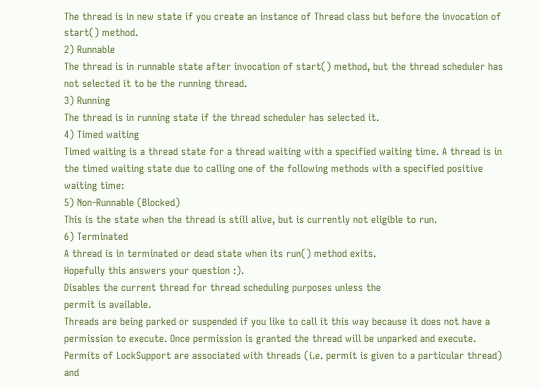The thread is in new state if you create an instance of Thread class but before the invocation of start() method.
2) Runnable
The thread is in runnable state after invocation of start() method, but the thread scheduler has not selected it to be the running thread.
3) Running
The thread is in running state if the thread scheduler has selected it.
4) Timed waiting
Timed waiting is a thread state for a thread waiting with a specified waiting time. A thread is in the timed waiting state due to calling one of the following methods with a specified positive waiting time:
5) Non-Runnable (Blocked)
This is the state when the thread is still alive, but is currently not eligible to run.
6) Terminated
A thread is in terminated or dead state when its run() method exits.
Hopefully this answers your question :).
Disables the current thread for thread scheduling purposes unless the
permit is available.
Threads are being parked or suspended if you like to call it this way because it does not have a permission to execute. Once permission is granted the thread will be unparked and execute.
Permits of LockSupport are associated with threads (i.e. permit is given to a particular thread) and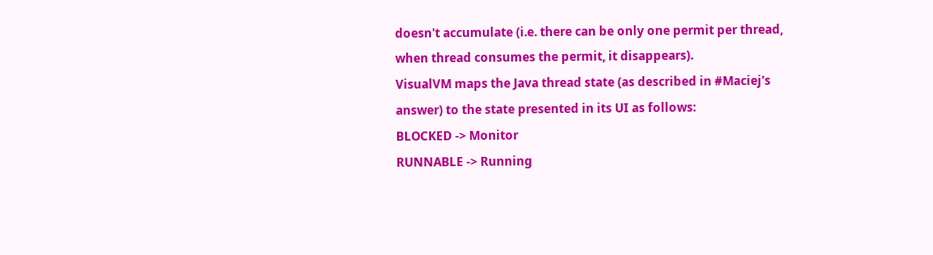doesn't accumulate (i.e. there can be only one permit per thread, when thread consumes the permit, it disappears).
VisualVM maps the Java thread state (as described in #Maciej's answer) to the state presented in its UI as follows:
BLOCKED -> Monitor
RUNNABLE -> Running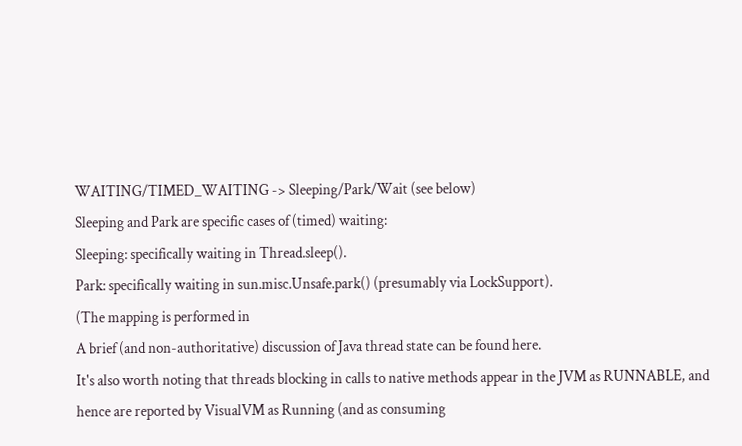WAITING/TIMED_WAITING -> Sleeping/Park/Wait (see below)
Sleeping and Park are specific cases of (timed) waiting:
Sleeping: specifically waiting in Thread.sleep().
Park: specifically waiting in sun.misc.Unsafe.park() (presumably via LockSupport).
(The mapping is performed in
A brief (and non-authoritative) discussion of Java thread state can be found here.
It's also worth noting that threads blocking in calls to native methods appear in the JVM as RUNNABLE, and hence are reported by VisualVM as Running (and as consuming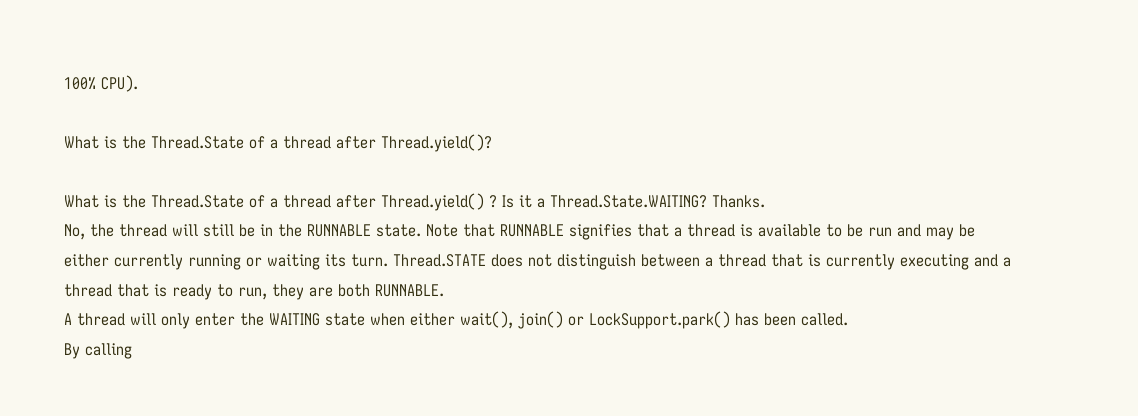100% CPU).

What is the Thread.State of a thread after Thread.yield()?

What is the Thread.State of a thread after Thread.yield() ? Is it a Thread.State.WAITING? Thanks.
No, the thread will still be in the RUNNABLE state. Note that RUNNABLE signifies that a thread is available to be run and may be either currently running or waiting its turn. Thread.STATE does not distinguish between a thread that is currently executing and a thread that is ready to run, they are both RUNNABLE.
A thread will only enter the WAITING state when either wait(), join() or LockSupport.park() has been called.
By calling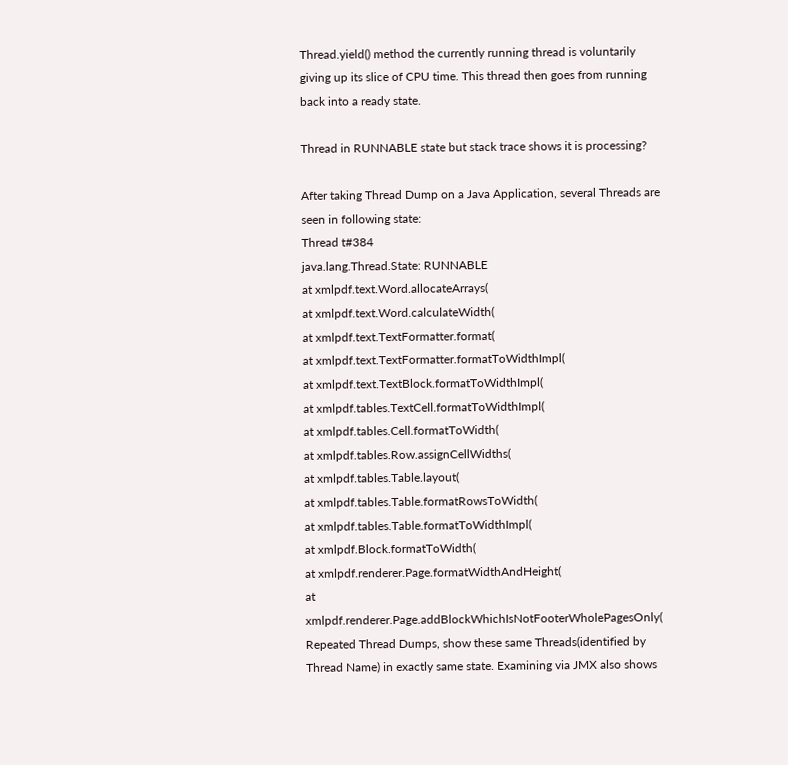Thread.yield() method the currently running thread is voluntarily giving up its slice of CPU time. This thread then goes from running back into a ready state.

Thread in RUNNABLE state but stack trace shows it is processing?

After taking Thread Dump on a Java Application, several Threads are seen in following state:
Thread t#384
java.lang.Thread.State: RUNNABLE
at xmlpdf.text.Word.allocateArrays(
at xmlpdf.text.Word.calculateWidth(
at xmlpdf.text.TextFormatter.format(
at xmlpdf.text.TextFormatter.formatToWidthImpl(
at xmlpdf.text.TextBlock.formatToWidthImpl(
at xmlpdf.tables.TextCell.formatToWidthImpl(
at xmlpdf.tables.Cell.formatToWidth(
at xmlpdf.tables.Row.assignCellWidths(
at xmlpdf.tables.Table.layout(
at xmlpdf.tables.Table.formatRowsToWidth(
at xmlpdf.tables.Table.formatToWidthImpl(
at xmlpdf.Block.formatToWidth(
at xmlpdf.renderer.Page.formatWidthAndHeight(
at xmlpdf.renderer.Page.addBlockWhichIsNotFooterWholePagesOnly(
Repeated Thread Dumps, show these same Threads(identified by Thread Name) in exactly same state. Examining via JMX also shows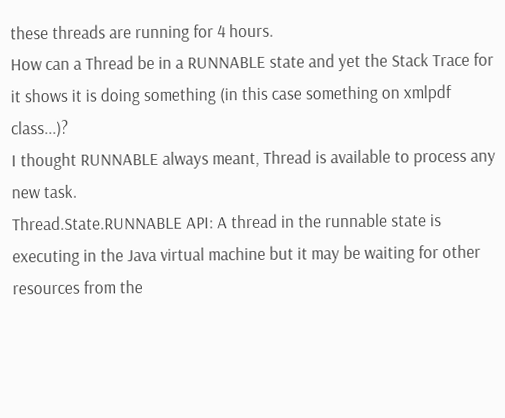these threads are running for 4 hours.
How can a Thread be in a RUNNABLE state and yet the Stack Trace for it shows it is doing something (in this case something on xmlpdf class...)?
I thought RUNNABLE always meant, Thread is available to process any new task.
Thread.State.RUNNABLE API: A thread in the runnable state is executing in the Java virtual machine but it may be waiting for other resources from the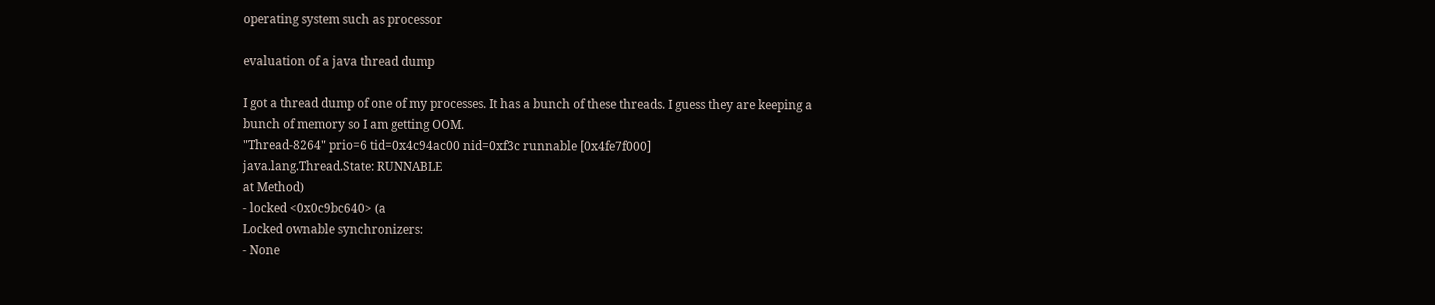operating system such as processor

evaluation of a java thread dump

I got a thread dump of one of my processes. It has a bunch of these threads. I guess they are keeping a bunch of memory so I am getting OOM.
"Thread-8264" prio=6 tid=0x4c94ac00 nid=0xf3c runnable [0x4fe7f000]
java.lang.Thread.State: RUNNABLE
at Method)
- locked <0x0c9bc640> (a
Locked ownable synchronizers:
- None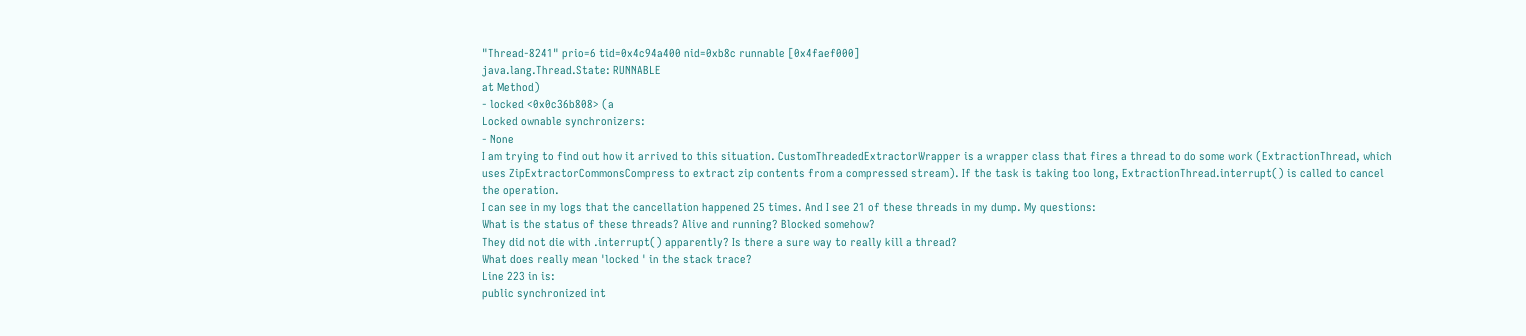"Thread-8241" prio=6 tid=0x4c94a400 nid=0xb8c runnable [0x4faef000]
java.lang.Thread.State: RUNNABLE
at Method)
- locked <0x0c36b808> (a
Locked ownable synchronizers:
- None
I am trying to find out how it arrived to this situation. CustomThreadedExtractorWrapper is a wrapper class that fires a thread to do some work (ExtractionThread, which uses ZipExtractorCommonsCompress to extract zip contents from a compressed stream). If the task is taking too long, ExtractionThread.interrupt() is called to cancel the operation.
I can see in my logs that the cancellation happened 25 times. And I see 21 of these threads in my dump. My questions:
What is the status of these threads? Alive and running? Blocked somehow?
They did not die with .interrupt() apparently? Is there a sure way to really kill a thread?
What does really mean 'locked ' in the stack trace?
Line 223 in is:
public synchronized int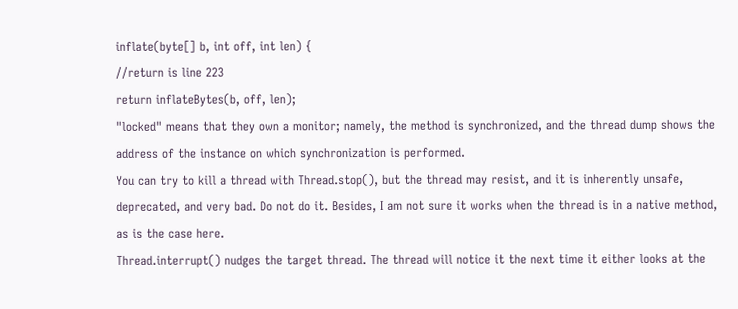inflate(byte[] b, int off, int len) {
//return is line 223
return inflateBytes(b, off, len);
"locked" means that they own a monitor; namely, the method is synchronized, and the thread dump shows the address of the instance on which synchronization is performed.
You can try to kill a thread with Thread.stop(), but the thread may resist, and it is inherently unsafe, deprecated, and very bad. Do not do it. Besides, I am not sure it works when the thread is in a native method, as is the case here.
Thread.interrupt() nudges the target thread. The thread will notice it the next time it either looks at the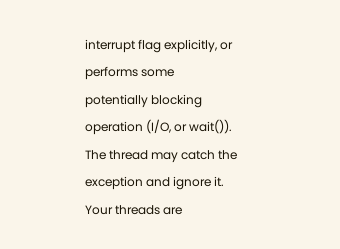interrupt flag explicitly, or performs some potentially blocking operation (I/O, or wait()). The thread may catch the exception and ignore it.
Your threads are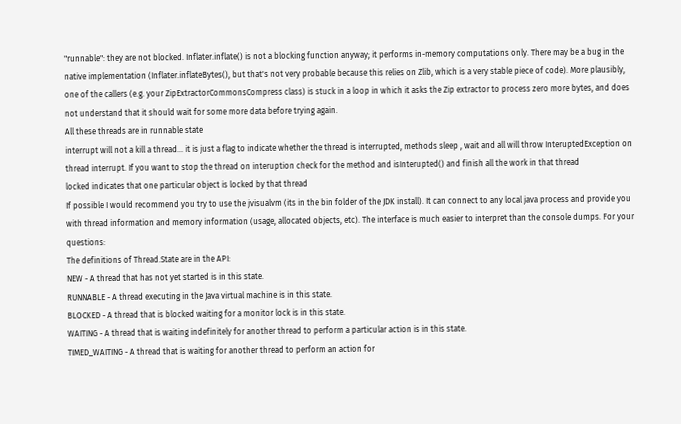"runnable": they are not blocked. Inflater.inflate() is not a blocking function anyway; it performs in-memory computations only. There may be a bug in the native implementation (Inflater.inflateBytes(), but that's not very probable because this relies on Zlib, which is a very stable piece of code). More plausibly, one of the callers (e.g. your ZipExtractorCommonsCompress class) is stuck in a loop in which it asks the Zip extractor to process zero more bytes, and does not understand that it should wait for some more data before trying again.
All these threads are in runnable state
interrupt will not a kill a thread... it is just a flag to indicate whether the thread is interrupted, methods sleep , wait and all will throw InteruptedException on thread interrupt. If you want to stop the thread on interuption check for the method and isInterupted() and finish all the work in that thread
locked indicates that one particular object is locked by that thread
If possible I would recommend you try to use the jvisualvm (its in the bin folder of the JDK install). It can connect to any local java process and provide you with thread information and memory information (usage, allocated objects, etc). The interface is much easier to interpret than the console dumps. For your questions:
The definitions of Thread.State are in the API:
NEW - A thread that has not yet started is in this state.
RUNNABLE - A thread executing in the Java virtual machine is in this state.
BLOCKED - A thread that is blocked waiting for a monitor lock is in this state.
WAITING - A thread that is waiting indefinitely for another thread to perform a particular action is in this state.
TIMED_WAITING - A thread that is waiting for another thread to perform an action for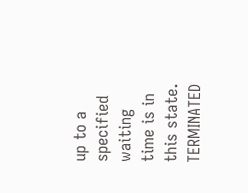up to a specified waiting time is in this state.
TERMINATED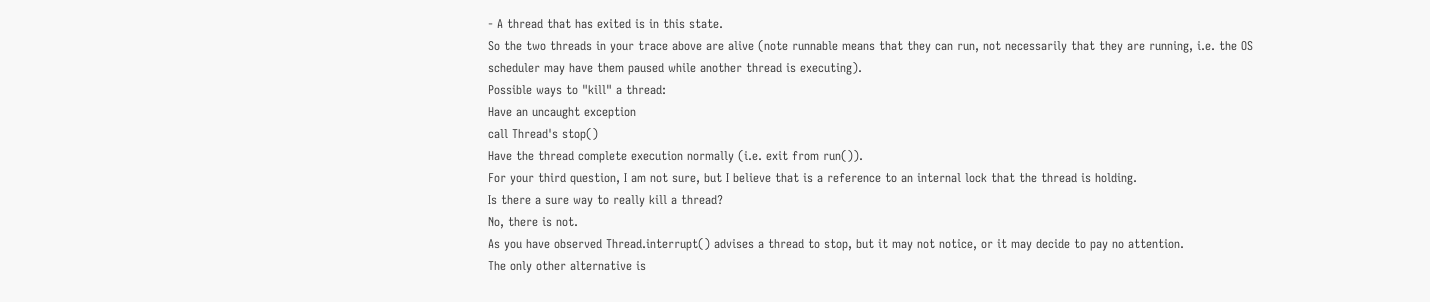- A thread that has exited is in this state.
So the two threads in your trace above are alive (note runnable means that they can run, not necessarily that they are running, i.e. the OS scheduler may have them paused while another thread is executing).
Possible ways to "kill" a thread:
Have an uncaught exception
call Thread's stop()
Have the thread complete execution normally (i.e. exit from run()).
For your third question, I am not sure, but I believe that is a reference to an internal lock that the thread is holding.
Is there a sure way to really kill a thread?
No, there is not.
As you have observed Thread.interrupt() advises a thread to stop, but it may not notice, or it may decide to pay no attention.
The only other alternative is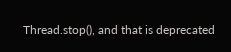Thread.stop(), and that is deprecated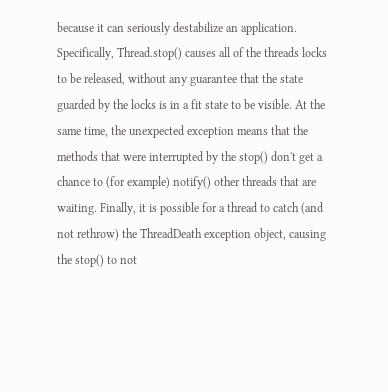because it can seriously destabilize an application. Specifically, Thread.stop() causes all of the threads locks to be released, without any guarantee that the state guarded by the locks is in a fit state to be visible. At the same time, the unexpected exception means that the methods that were interrupted by the stop() don't get a chance to (for example) notify() other threads that are waiting. Finally, it is possible for a thread to catch (and not rethrow) the ThreadDeath exception object, causing the stop() to not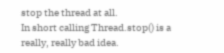stop the thread at all.
In short calling Thread.stop() is a really, really bad idea.